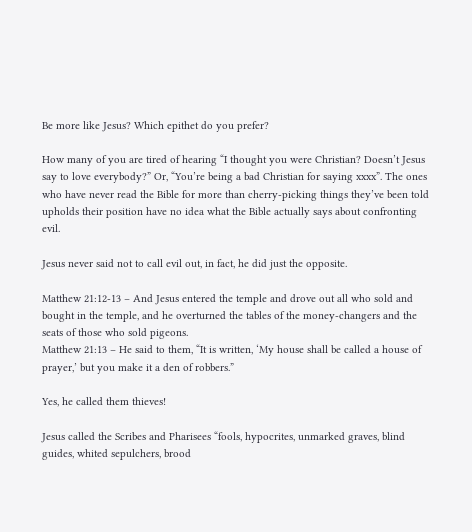Be more like Jesus? Which epithet do you prefer?

How many of you are tired of hearing “I thought you were Christian? Doesn’t Jesus say to love everybody?” Or, “You’re being a bad Christian for saying xxxx”. The ones who have never read the Bible for more than cherry-picking things they’ve been told upholds their position have no idea what the Bible actually says about confronting evil.

Jesus never said not to call evil out, in fact, he did just the opposite.

Matthew 21:12-13 – And Jesus entered the temple and drove out all who sold and bought in the temple, and he overturned the tables of the money-changers and the seats of those who sold pigeons.
Matthew 21:13 – He said to them, “It is written, ‘My house shall be called a house of prayer,’ but you make it a den of robbers.”

Yes, he called them thieves!

Jesus called the Scribes and Pharisees “fools, hypocrites, unmarked graves, blind guides, whited sepulchers, brood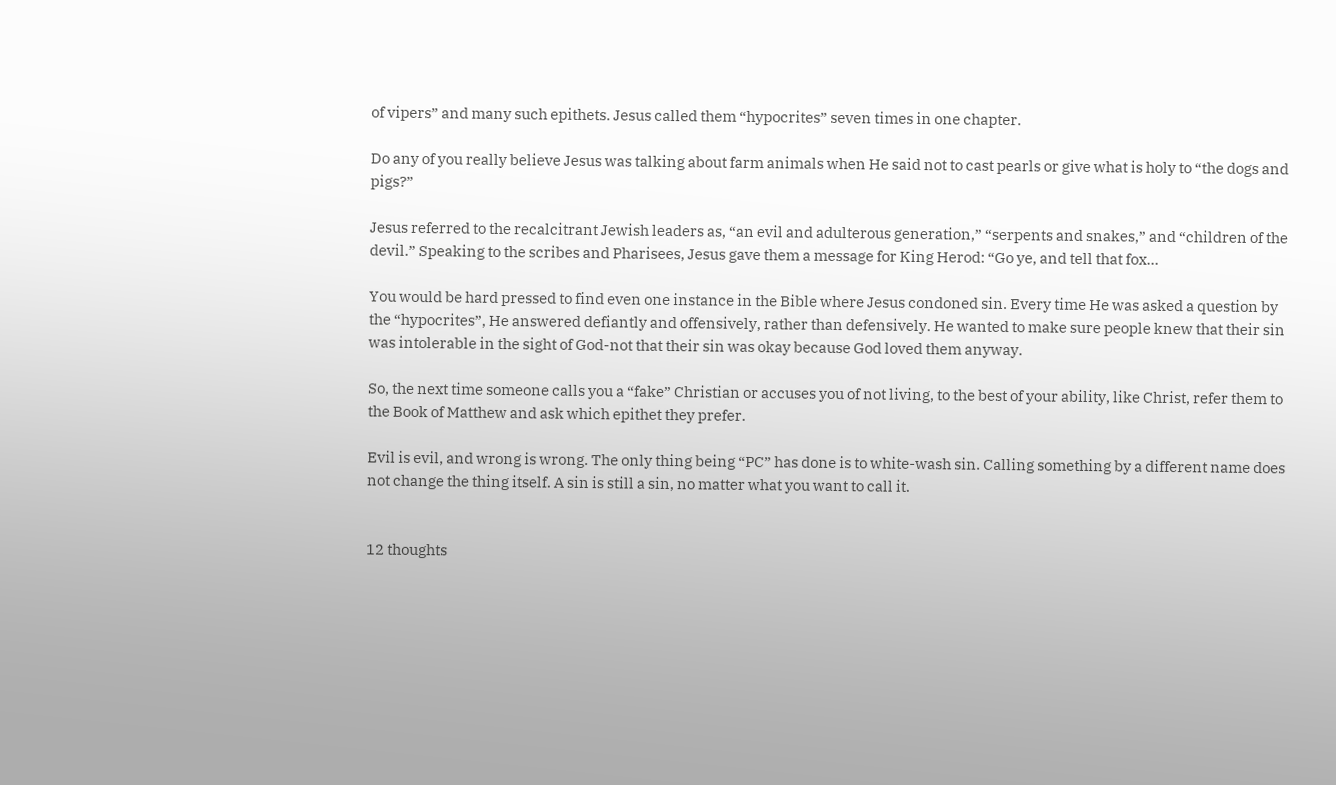of vipers” and many such epithets. Jesus called them “hypocrites” seven times in one chapter.

Do any of you really believe Jesus was talking about farm animals when He said not to cast pearls or give what is holy to “the dogs and pigs?”

Jesus referred to the recalcitrant Jewish leaders as, “an evil and adulterous generation,” “serpents and snakes,” and “children of the devil.” Speaking to the scribes and Pharisees, Jesus gave them a message for King Herod: “Go ye, and tell that fox…

You would be hard pressed to find even one instance in the Bible where Jesus condoned sin. Every time He was asked a question by the “hypocrites”, He answered defiantly and offensively, rather than defensively. He wanted to make sure people knew that their sin was intolerable in the sight of God-not that their sin was okay because God loved them anyway.

So, the next time someone calls you a “fake” Christian or accuses you of not living, to the best of your ability, like Christ, refer them to the Book of Matthew and ask which epithet they prefer.

Evil is evil, and wrong is wrong. The only thing being “PC” has done is to white-wash sin. Calling something by a different name does not change the thing itself. A sin is still a sin, no matter what you want to call it.


12 thoughts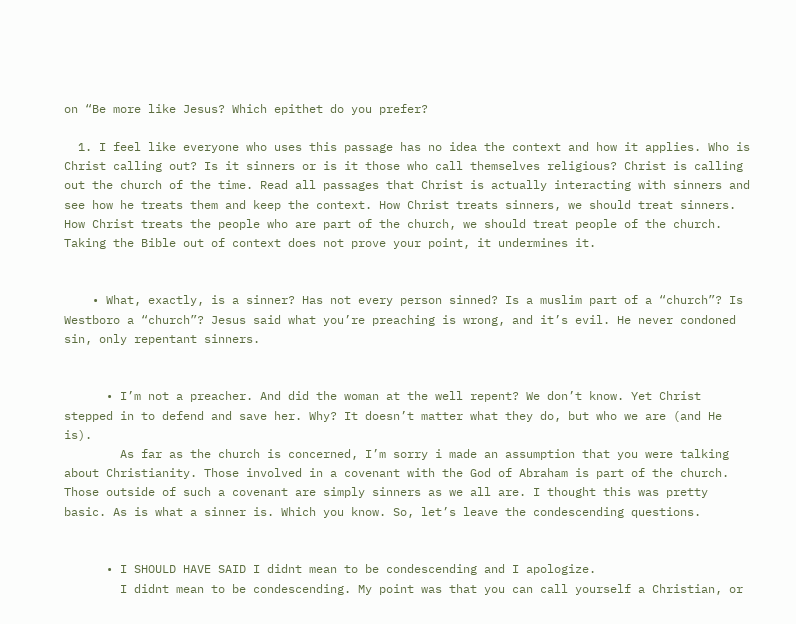on “Be more like Jesus? Which epithet do you prefer?

  1. I feel like everyone who uses this passage has no idea the context and how it applies. Who is Christ calling out? Is it sinners or is it those who call themselves religious? Christ is calling out the church of the time. Read all passages that Christ is actually interacting with sinners and see how he treats them and keep the context. How Christ treats sinners, we should treat sinners. How Christ treats the people who are part of the church, we should treat people of the church. Taking the Bible out of context does not prove your point, it undermines it.


    • What, exactly, is a sinner? Has not every person sinned? Is a muslim part of a “church”? Is Westboro a “church”? Jesus said what you’re preaching is wrong, and it’s evil. He never condoned sin, only repentant sinners.


      • I’m not a preacher. And did the woman at the well repent? We don’t know. Yet Christ stepped in to defend and save her. Why? It doesn’t matter what they do, but who we are (and He is).
        As far as the church is concerned, I’m sorry i made an assumption that you were talking about Christianity. Those involved in a covenant with the God of Abraham is part of the church. Those outside of such a covenant are simply sinners as we all are. I thought this was pretty basic. As is what a sinner is. Which you know. So, let’s leave the condescending questions.


      • I SHOULD HAVE SAID I didnt mean to be condescending and I apologize.
        I didnt mean to be condescending. My point was that you can call yourself a Christian, or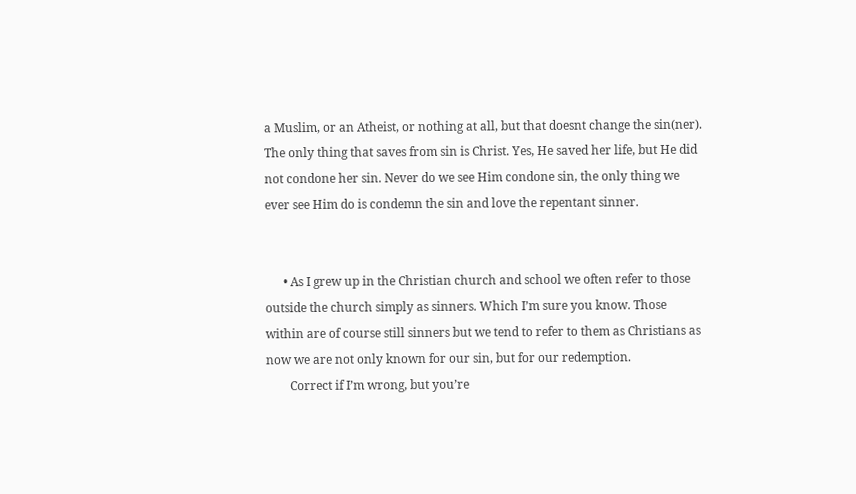a Muslim, or an Atheist, or nothing at all, but that doesnt change the sin(ner). The only thing that saves from sin is Christ. Yes, He saved her life, but He did not condone her sin. Never do we see Him condone sin, the only thing we ever see Him do is condemn the sin and love the repentant sinner.


      • As I grew up in the Christian church and school we often refer to those outside the church simply as sinners. Which I’m sure you know. Those within are of course still sinners but we tend to refer to them as Christians as now we are not only known for our sin, but for our redemption.
        Correct if I’m wrong, but you’re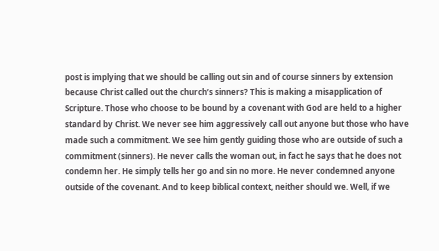post is implying that we should be calling out sin and of course sinners by extension because Christ called out the church’s sinners? This is making a misapplication of Scripture. Those who choose to be bound by a covenant with God are held to a higher standard by Christ. We never see him aggressively call out anyone but those who have made such a commitment. We see him gently guiding those who are outside of such a commitment (sinners). He never calls the woman out, in fact he says that he does not condemn her. He simply tells her go and sin no more. He never condemned anyone outside of the covenant. And to keep biblical context, neither should we. Well, if we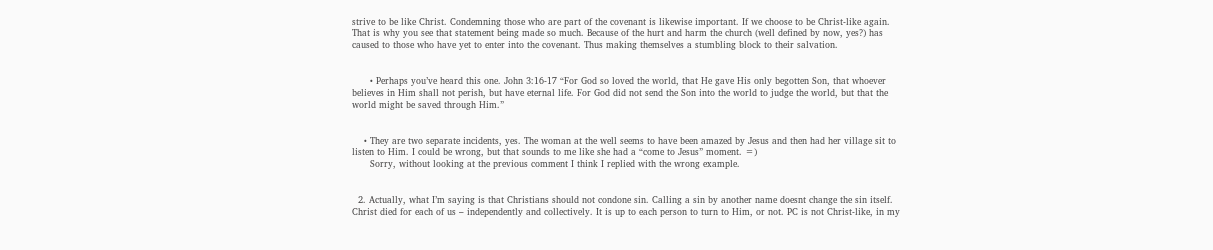strive to be like Christ. Condemning those who are part of the covenant is likewise important. If we choose to be Christ-like again. That is why you see that statement being made so much. Because of the hurt and harm the church (well defined by now, yes?) has caused to those who have yet to enter into the covenant. Thus making themselves a stumbling block to their salvation.


      • Perhaps you’ve heard this one. John 3:16-17 “For God so loved the world, that He gave His only begotten Son, that whoever believes in Him shall not perish, but have eternal life. For God did not send the Son into the world to judge the world, but that the world might be saved through Him.”


    • They are two separate incidents, yes. The woman at the well seems to have been amazed by Jesus and then had her village sit to listen to Him. I could be wrong, but that sounds to me like she had a “come to Jesus” moment. =)
      Sorry, without looking at the previous comment I think I replied with the wrong example.


  2. Actually, what I’m saying is that Christians should not condone sin. Calling a sin by another name doesnt change the sin itself. Christ died for each of us – independently and collectively. It is up to each person to turn to Him, or not. PC is not Christ-like, in my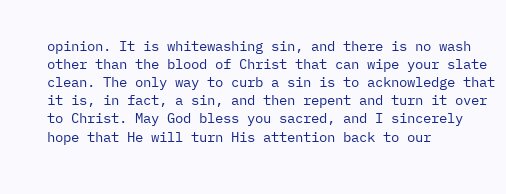opinion. It is whitewashing sin, and there is no wash other than the blood of Christ that can wipe your slate clean. The only way to curb a sin is to acknowledge that it is, in fact, a sin, and then repent and turn it over to Christ. May God bless you sacred, and I sincerely hope that He will turn His attention back to our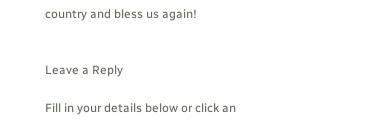country and bless us again!


Leave a Reply

Fill in your details below or click an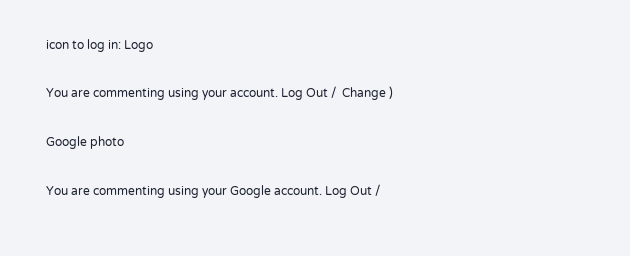icon to log in: Logo

You are commenting using your account. Log Out /  Change )

Google photo

You are commenting using your Google account. Log Out /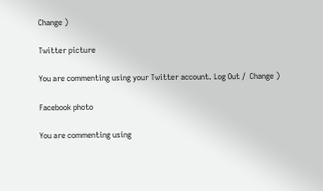Change )

Twitter picture

You are commenting using your Twitter account. Log Out /  Change )

Facebook photo

You are commenting using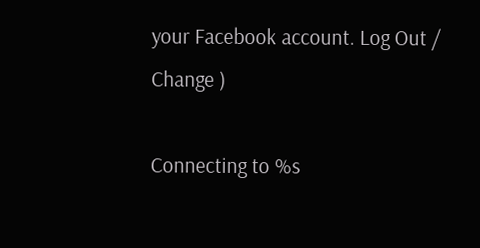your Facebook account. Log Out /  Change )

Connecting to %s